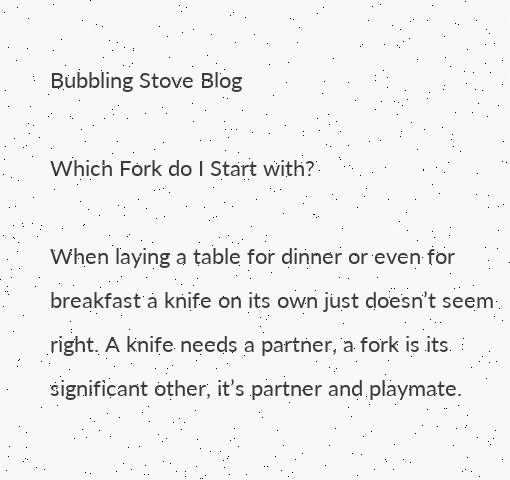Bubbling Stove Blog

Which Fork do I Start with?

When laying a table for dinner or even for breakfast a knife on its own just doesn’t seem right. A knife needs a partner, a fork is its significant other, it’s partner and playmate.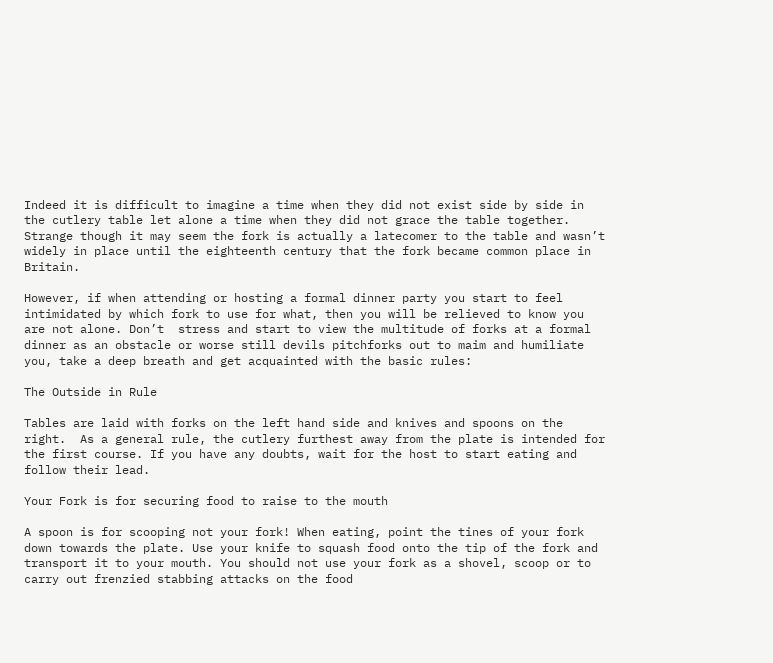Indeed it is difficult to imagine a time when they did not exist side by side in the cutlery table let alone a time when they did not grace the table together.  Strange though it may seem the fork is actually a latecomer to the table and wasn’t widely in place until the eighteenth century that the fork became common place in Britain.

However, if when attending or hosting a formal dinner party you start to feel intimidated by which fork to use for what, then you will be relieved to know you are not alone. Don’t  stress and start to view the multitude of forks at a formal dinner as an obstacle or worse still devils pitchforks out to maim and humiliate you, take a deep breath and get acquainted with the basic rules:

The Outside in Rule

Tables are laid with forks on the left hand side and knives and spoons on the right.  As a general rule, the cutlery furthest away from the plate is intended for the first course. If you have any doubts, wait for the host to start eating and follow their lead.

Your Fork is for securing food to raise to the mouth

A spoon is for scooping not your fork! When eating, point the tines of your fork down towards the plate. Use your knife to squash food onto the tip of the fork and transport it to your mouth. You should not use your fork as a shovel, scoop or to carry out frenzied stabbing attacks on the food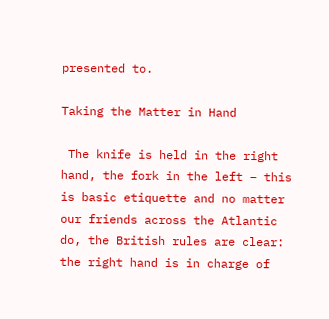presented to.

Taking the Matter in Hand

 The knife is held in the right hand, the fork in the left – this is basic etiquette and no matter our friends across the Atlantic do, the British rules are clear:  the right hand is in charge of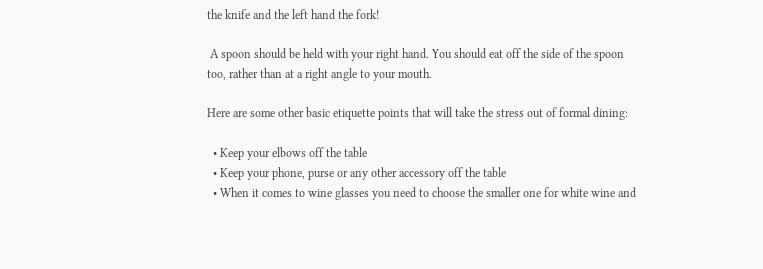the knife and the left hand the fork!

 A spoon should be held with your right hand. You should eat off the side of the spoon too, rather than at a right angle to your mouth.

Here are some other basic etiquette points that will take the stress out of formal dining:

  • Keep your elbows off the table
  • Keep your phone, purse or any other accessory off the table
  • When it comes to wine glasses you need to choose the smaller one for white wine and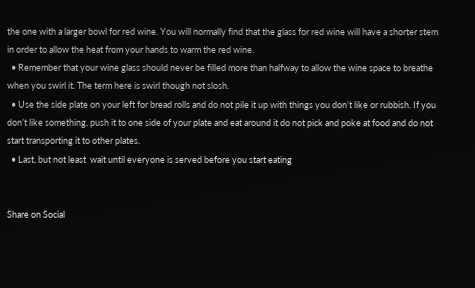the one with a larger bowl for red wine. You will normally find that the glass for red wine will have a shorter stem in order to allow the heat from your hands to warm the red wine.
  • Remember that your wine glass should never be filled more than halfway to allow the wine space to breathe when you swirl it. The term here is swirl though not slosh.
  • Use the side plate on your left for bread rolls and do not pile it up with things you don’t like or rubbish. If you don’t like something, push it to one side of your plate and eat around it do not pick and poke at food and do not start transporting it to other plates.
  • Last, but not least  wait until everyone is served before you start eating


Share on Social